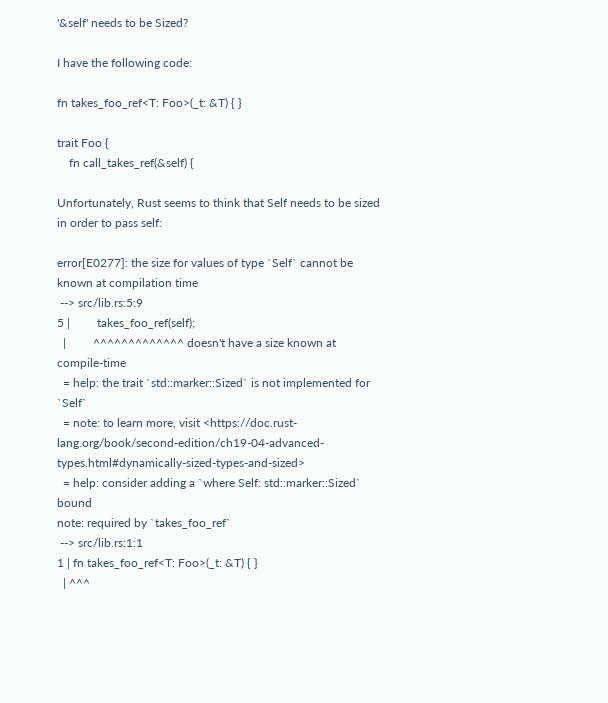'&self' needs to be Sized?

I have the following code:

fn takes_foo_ref<T: Foo>(_t: &T) { }

trait Foo {
    fn call_takes_ref(&self) {

Unfortunately, Rust seems to think that Self needs to be sized in order to pass self:

error[E0277]: the size for values of type `Self` cannot be known at compilation time
 --> src/lib.rs:5:9
5 |         takes_foo_ref(self);
  |         ^^^^^^^^^^^^^ doesn't have a size known at compile-time
  = help: the trait `std::marker::Sized` is not implemented for `Self`
  = note: to learn more, visit <https://doc.rust-lang.org/book/second-edition/ch19-04-advanced-types.html#dynamically-sized-types-and-sized>
  = help: consider adding a `where Self: std::marker::Sized` bound
note: required by `takes_foo_ref`
 --> src/lib.rs:1:1
1 | fn takes_foo_ref<T: Foo>(_t: &T) { }
  | ^^^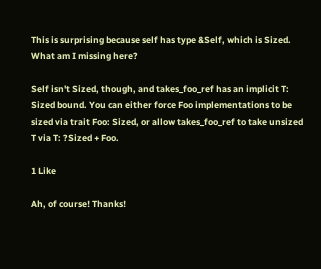This is surprising because self has type &Self, which is Sized. What am I missing here?

Self isn't Sized, though, and takes_foo_ref has an implicit T: Sized bound. You can either force Foo implementations to be sized via trait Foo: Sized, or allow takes_foo_ref to take unsized T via T: ?Sized + Foo.

1 Like

Ah, of course! Thanks!